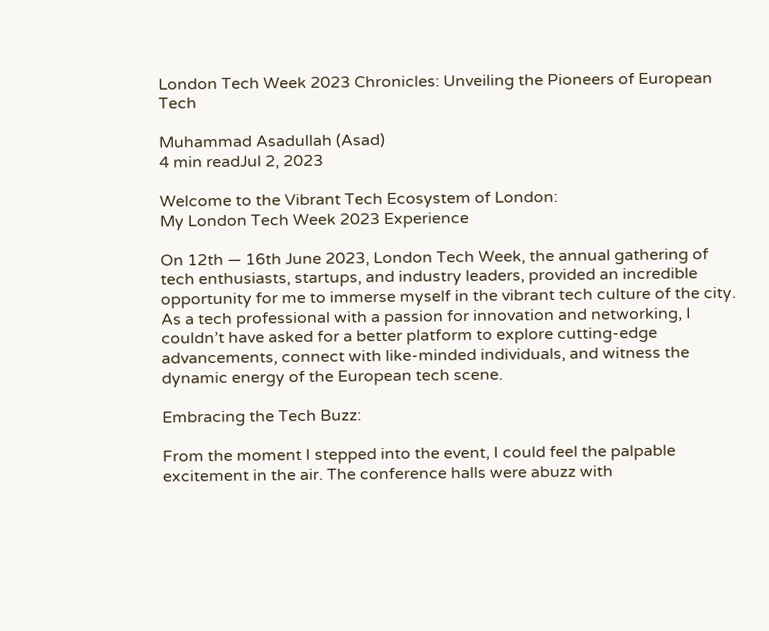London Tech Week 2023 Chronicles: Unveiling the Pioneers of European Tech

Muhammad Asadullah (Asad)
4 min readJul 2, 2023

Welcome to the Vibrant Tech Ecosystem of London:
My London Tech Week 2023 Experience

On 12th — 16th June 2023, London Tech Week, the annual gathering of tech enthusiasts, startups, and industry leaders, provided an incredible opportunity for me to immerse myself in the vibrant tech culture of the city. As a tech professional with a passion for innovation and networking, I couldn’t have asked for a better platform to explore cutting-edge advancements, connect with like-minded individuals, and witness the dynamic energy of the European tech scene.

Embracing the Tech Buzz:

From the moment I stepped into the event, I could feel the palpable excitement in the air. The conference halls were abuzz with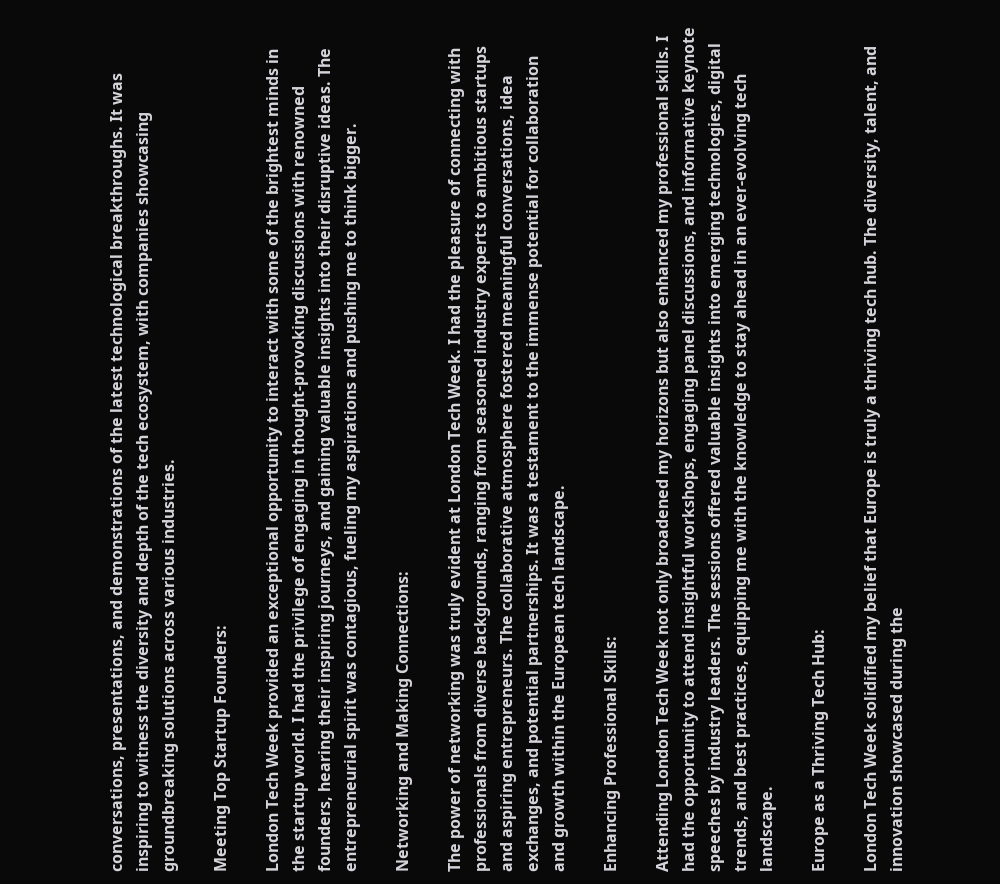conversations, presentations, and demonstrations of the latest technological breakthroughs. It was inspiring to witness the diversity and depth of the tech ecosystem, with companies showcasing groundbreaking solutions across various industries.

Meeting Top Startup Founders:

London Tech Week provided an exceptional opportunity to interact with some of the brightest minds in the startup world. I had the privilege of engaging in thought-provoking discussions with renowned founders, hearing their inspiring journeys, and gaining valuable insights into their disruptive ideas. The entrepreneurial spirit was contagious, fueling my aspirations and pushing me to think bigger.

Networking and Making Connections:

The power of networking was truly evident at London Tech Week. I had the pleasure of connecting with professionals from diverse backgrounds, ranging from seasoned industry experts to ambitious startups and aspiring entrepreneurs. The collaborative atmosphere fostered meaningful conversations, idea exchanges, and potential partnerships. It was a testament to the immense potential for collaboration and growth within the European tech landscape.

Enhancing Professional Skills:

Attending London Tech Week not only broadened my horizons but also enhanced my professional skills. I had the opportunity to attend insightful workshops, engaging panel discussions, and informative keynote speeches by industry leaders. The sessions offered valuable insights into emerging technologies, digital trends, and best practices, equipping me with the knowledge to stay ahead in an ever-evolving tech landscape.

Europe as a Thriving Tech Hub:

London Tech Week solidified my belief that Europe is truly a thriving tech hub. The diversity, talent, and innovation showcased during the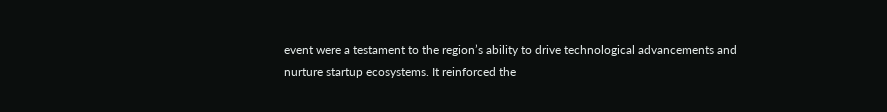event were a testament to the region’s ability to drive technological advancements and nurture startup ecosystems. It reinforced the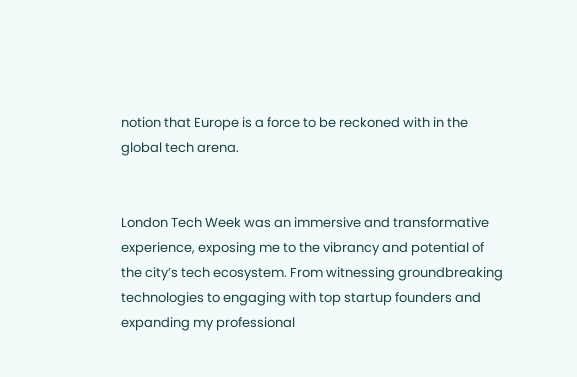notion that Europe is a force to be reckoned with in the global tech arena.


London Tech Week was an immersive and transformative experience, exposing me to the vibrancy and potential of the city’s tech ecosystem. From witnessing groundbreaking technologies to engaging with top startup founders and expanding my professional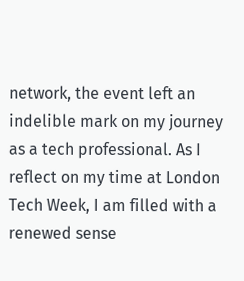network, the event left an indelible mark on my journey as a tech professional. As I reflect on my time at London Tech Week, I am filled with a renewed sense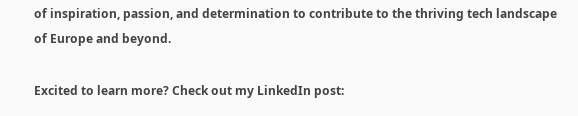of inspiration, passion, and determination to contribute to the thriving tech landscape of Europe and beyond.

Excited to learn more? Check out my LinkedIn post: